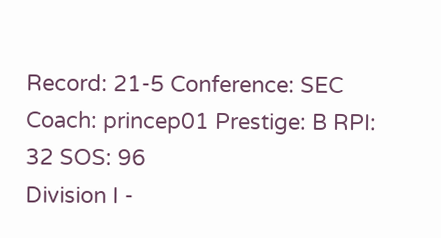Record: 21-5 Conference: SEC Coach: princep01 Prestige: B RPI: 32 SOS: 96
Division I -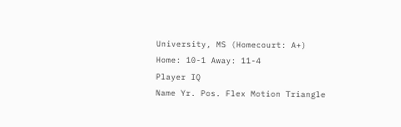University, MS (Homecourt: A+)
Home: 10-1 Away: 11-4
Player IQ
Name Yr. Pos. Flex Motion Triangle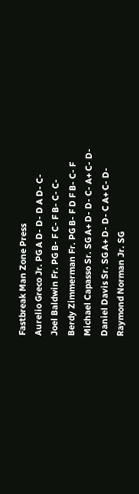Fastbreak Man Zone Press
Aurelio Greco Jr. PG A D- D- D A D- C-
Joel Baldwin Fr. PG B- F C- F B- C- C-
Berdy Zimmerman Fr. PG B- F D F B- C- F
Michael Capasso Sr. SG A+ D- D- C- A+ C- D-
Daniel Davis Sr. SG A+ D- D- C A+ C- D-
Raymond Norman Jr. SG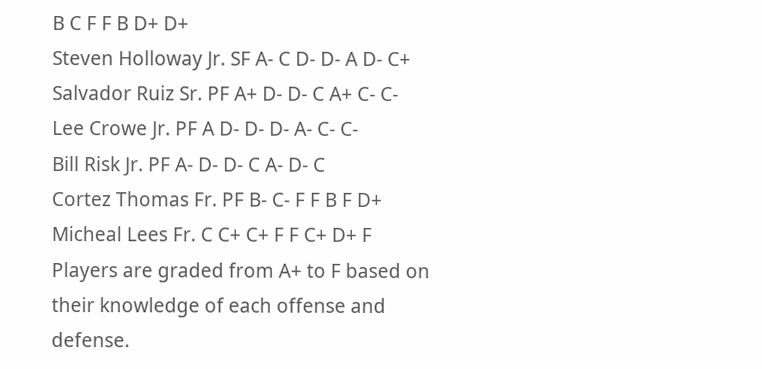B C F F B D+ D+
Steven Holloway Jr. SF A- C D- D- A D- C+
Salvador Ruiz Sr. PF A+ D- D- C A+ C- C-
Lee Crowe Jr. PF A D- D- D- A- C- C-
Bill Risk Jr. PF A- D- D- C A- D- C
Cortez Thomas Fr. PF B- C- F F B F D+
Micheal Lees Fr. C C+ C+ F F C+ D+ F
Players are graded from A+ to F based on their knowledge of each offense and defense.